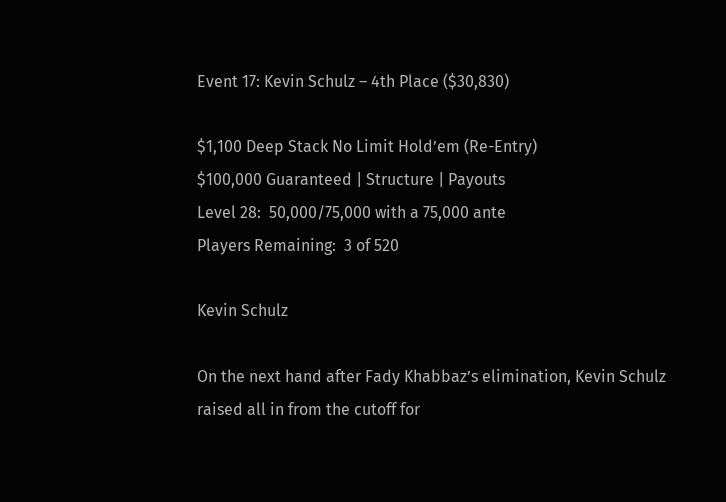Event 17: Kevin Schulz – 4th Place ($30,830)

$1,100 Deep Stack No Limit Hold’em (Re-Entry)
$100,000 Guaranteed | Structure | Payouts
Level 28:  50,000/75,000 with a 75,000 ante
Players Remaining:  3 of 520

Kevin Schulz

On the next hand after Fady Khabbaz’s elimination, Kevin Schulz raised all in from the cutoff for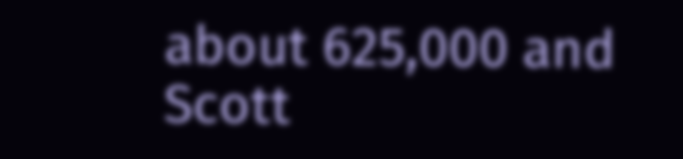about 625,000 and Scott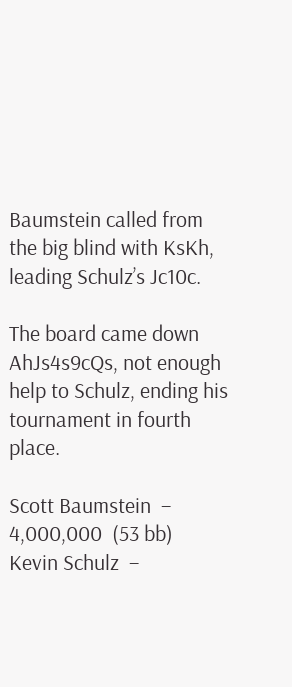Baumstein called from the big blind with KsKh, leading Schulz’s Jc10c.

The board came down AhJs4s9cQs, not enough help to Schulz, ending his tournament in fourth place.

Scott Baumstein  –  4,000,000  (53 bb)
Kevin Schulz  –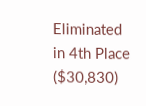Eliminated in 4th Place  ($30,830)